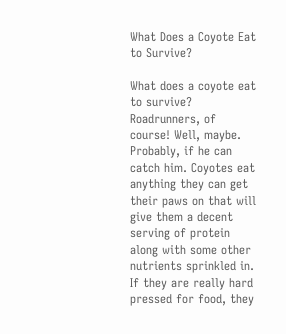What Does a Coyote Eat to Survive?

What does a coyote eat to survive? Roadrunners, of course! Well, maybe. Probably, if he can catch him. Coyotes eat anything they can get their paws on that will give them a decent serving of protein along with some other nutrients sprinkled in. If they are really hard pressed for food, they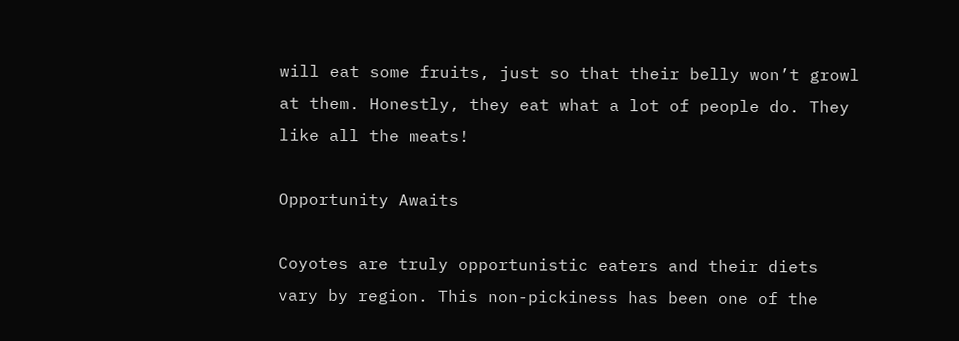will eat some fruits, just so that their belly won’t growl at them. Honestly, they eat what a lot of people do. They like all the meats!

Opportunity Awaits

Coyotes are truly opportunistic eaters and their diets vary by region. This non-pickiness has been one of the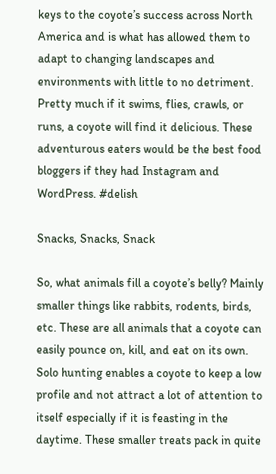keys to the coyote’s success across North America and is what has allowed them to adapt to changing landscapes and environments with little to no detriment. Pretty much if it swims, flies, crawls, or runs, a coyote will find it delicious. These adventurous eaters would be the best food bloggers if they had Instagram and WordPress. #delish

Snacks, Snacks, Snack

So, what animals fill a coyote’s belly? Mainly smaller things like rabbits, rodents, birds, etc. These are all animals that a coyote can easily pounce on, kill, and eat on its own. Solo hunting enables a coyote to keep a low profile and not attract a lot of attention to itself especially if it is feasting in the daytime. These smaller treats pack in quite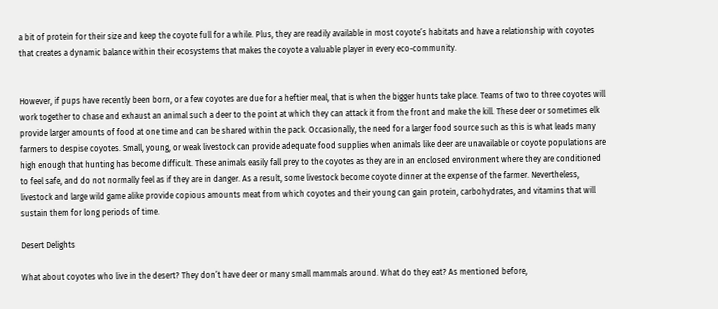a bit of protein for their size and keep the coyote full for a while. Plus, they are readily available in most coyote’s habitats and have a relationship with coyotes that creates a dynamic balance within their ecosystems that makes the coyote a valuable player in every eco-community.


However, if pups have recently been born, or a few coyotes are due for a heftier meal, that is when the bigger hunts take place. Teams of two to three coyotes will work together to chase and exhaust an animal such a deer to the point at which they can attack it from the front and make the kill. These deer or sometimes elk provide larger amounts of food at one time and can be shared within the pack. Occasionally, the need for a larger food source such as this is what leads many farmers to despise coyotes. Small, young, or weak livestock can provide adequate food supplies when animals like deer are unavailable or coyote populations are high enough that hunting has become difficult. These animals easily fall prey to the coyotes as they are in an enclosed environment where they are conditioned to feel safe, and do not normally feel as if they are in danger. As a result, some livestock become coyote dinner at the expense of the farmer. Nevertheless, livestock and large wild game alike provide copious amounts meat from which coyotes and their young can gain protein, carbohydrates, and vitamins that will sustain them for long periods of time.

Desert Delights

What about coyotes who live in the desert? They don’t have deer or many small mammals around. What do they eat? As mentioned before,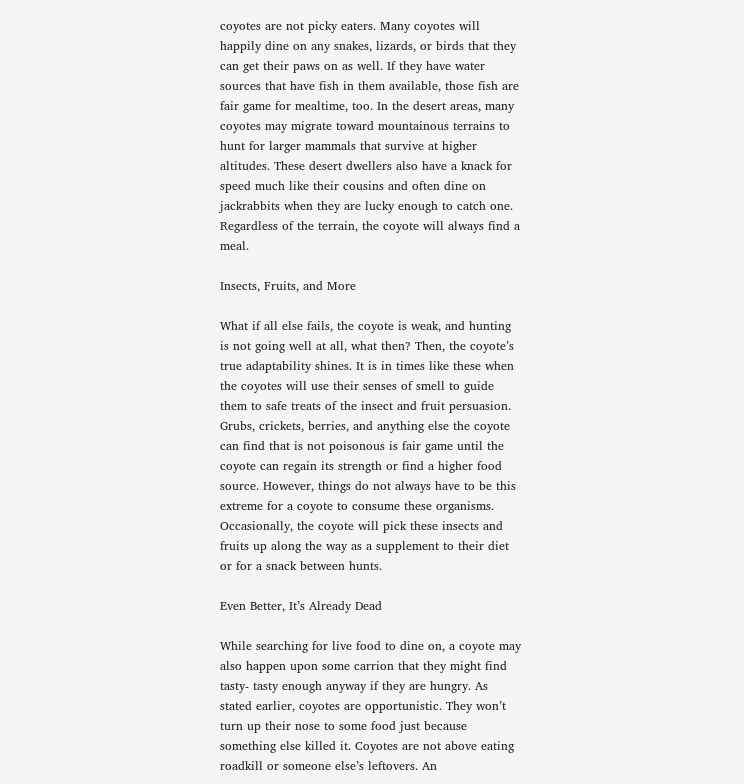coyotes are not picky eaters. Many coyotes will happily dine on any snakes, lizards, or birds that they can get their paws on as well. If they have water sources that have fish in them available, those fish are fair game for mealtime, too. In the desert areas, many coyotes may migrate toward mountainous terrains to hunt for larger mammals that survive at higher altitudes. These desert dwellers also have a knack for speed much like their cousins and often dine on jackrabbits when they are lucky enough to catch one. Regardless of the terrain, the coyote will always find a meal.

Insects, Fruits, and More

What if all else fails, the coyote is weak, and hunting is not going well at all, what then? Then, the coyote’s true adaptability shines. It is in times like these when the coyotes will use their senses of smell to guide them to safe treats of the insect and fruit persuasion. Grubs, crickets, berries, and anything else the coyote can find that is not poisonous is fair game until the coyote can regain its strength or find a higher food source. However, things do not always have to be this extreme for a coyote to consume these organisms. Occasionally, the coyote will pick these insects and fruits up along the way as a supplement to their diet or for a snack between hunts.

Even Better, It’s Already Dead

While searching for live food to dine on, a coyote may also happen upon some carrion that they might find tasty- tasty enough anyway if they are hungry. As stated earlier, coyotes are opportunistic. They won’t turn up their nose to some food just because something else killed it. Coyotes are not above eating roadkill or someone else’s leftovers. An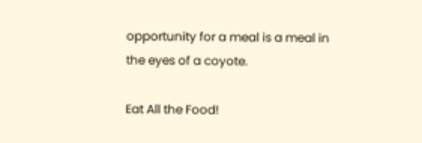opportunity for a meal is a meal in the eyes of a coyote.

Eat All the Food!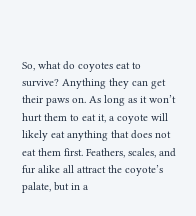So, what do coyotes eat to survive? Anything they can get their paws on. As long as it won’t hurt them to eat it, a coyote will likely eat anything that does not eat them first. Feathers, scales, and fur alike all attract the coyote’s palate, but in a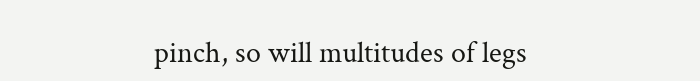pinch, so will multitudes of legs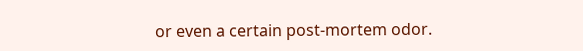or even a certain post-mortem odor.